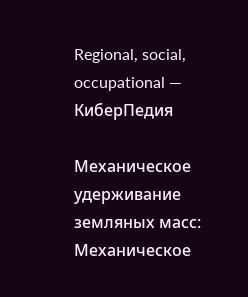Regional, social, occupational — КиберПедия

Механическое удерживание земляных масс: Механическое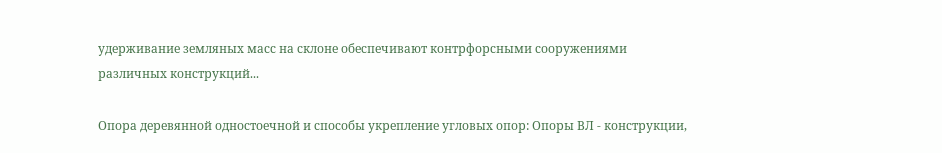удерживание земляных масс на склоне обеспечивают контрфорсными сооружениями различных конструкций...

Опора деревянной одностоечной и способы укрепление угловых опор: Опоры ВЛ - конструкции,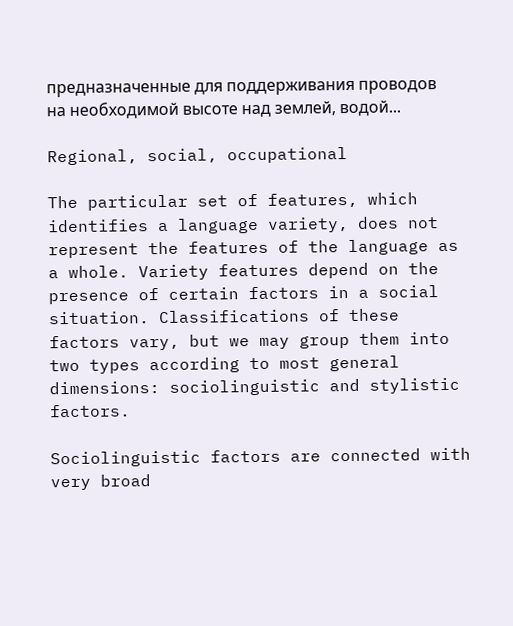предназначенные для поддерживания проводов на необходимой высоте над землей, водой...

Regional, social, occupational

The particular set of features, which identifies a language variety, does not represent the features of the language as a whole. Variety features depend on the presence of certain factors in a social situation. Classifications of these factors vary, but we may group them into two types according to most general dimensions: sociolinguistic and stylistic factors.

Sociolinguistic factors are connected with very broad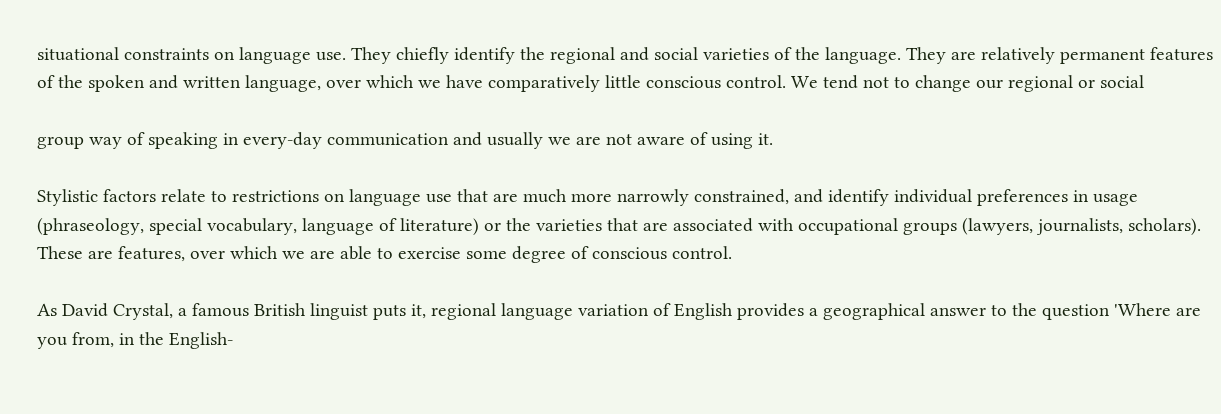situational constraints on language use. They chiefly identify the regional and social varieties of the language. They are relatively permanent features of the spoken and written language, over which we have comparatively little conscious control. We tend not to change our regional or social

group way of speaking in every-day communication and usually we are not aware of using it.

Stylistic factors relate to restrictions on language use that are much more narrowly constrained, and identify individual preferences in usage (phraseology, special vocabulary, language of literature) or the varieties that are associated with occupational groups (lawyers, journalists, scholars). These are features, over which we are able to exercise some degree of conscious control.

As David Crystal, a famous British linguist puts it, regional language variation of English provides a geographical answer to the question 'Where are you from, in the English-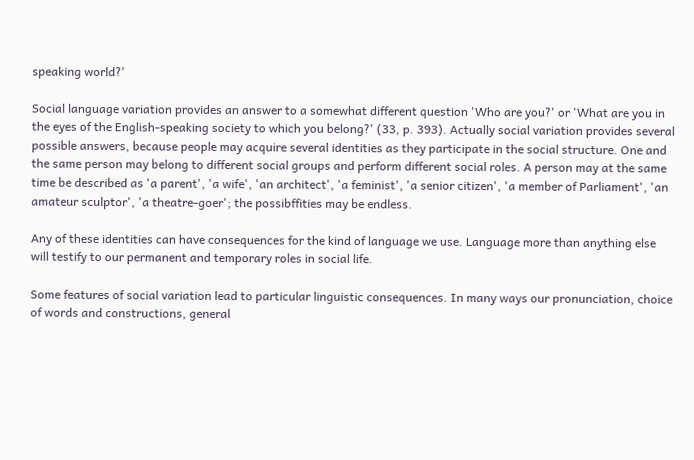speaking world?'

Social language variation provides an answer to a somewhat different question 'Who are you?' or 'What are you in the eyes of the English-speaking society to which you belong?' (33, p. 393). Actually social variation provides several possible answers, because people may acquire several identities as they participate in the social structure. One and the same person may belong to different social groups and perform different social roles. A person may at the same time be described as 'a parent', 'a wife', 'an architect', 'a feminist', 'a senior citizen', 'a member of Parliament', 'an amateur sculptor', 'a theatre-goer'; the possibffities may be endless.

Any of these identities can have consequences for the kind of language we use. Language more than anything else will testify to our permanent and temporary roles in social life.

Some features of social variation lead to particular linguistic consequences. In many ways our pronunciation, choice of words and constructions, general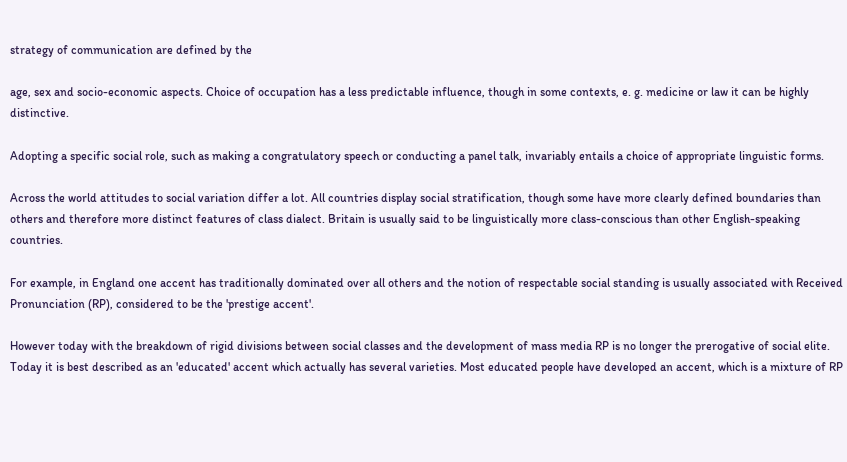strategy of communication are defined by the

age, sex and socio-economic aspects. Choice of occupation has a less predictable influence, though in some contexts, e. g. medicine or law it can be highly distinctive.

Adopting a specific social role, such as making a congratulatory speech or conducting a panel talk, invariably entails a choice of appropriate linguistic forms.

Across the world attitudes to social variation differ a lot. All countries display social stratification, though some have more clearly defined boundaries than others and therefore more distinct features of class dialect. Britain is usually said to be linguistically more class-conscious than other English-speaking countries.

For example, in England one accent has traditionally dominated over all others and the notion of respectable social standing is usually associated with Received Pronunciation (RP), considered to be the 'prestige accent'.

However today with the breakdown of rigid divisions between social classes and the development of mass media RP is no longer the prerogative of social elite. Today it is best described as an 'educated' accent which actually has several varieties. Most educated people have developed an accent, which is a mixture of RP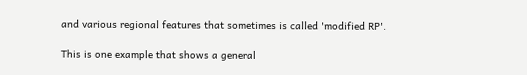and various regional features that sometimes is called 'modified RP'.

This is one example that shows a general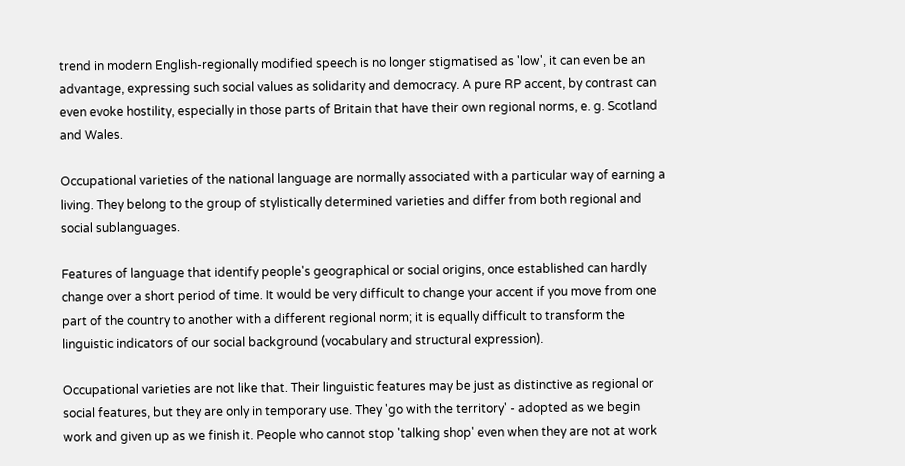trend in modern English-regionally modified speech is no longer stigmatised as 'low', it can even be an advantage, expressing such social values as solidarity and democracy. A pure RP accent, by contrast can even evoke hostility, especially in those parts of Britain that have their own regional norms, e. g. Scotland and Wales.

Occupational varieties of the national language are normally associated with a particular way of earning a living. They belong to the group of stylistically determined varieties and differ from both regional and social sublanguages.

Features of language that identify people's geographical or social origins, once established can hardly change over a short period of time. It would be very difficult to change your accent if you move from one part of the country to another with a different regional norm; it is equally difficult to transform the linguistic indicators of our social background (vocabulary and structural expression).

Occupational varieties are not like that. Their linguistic features may be just as distinctive as regional or social features, but they are only in temporary use. They 'go with the territory' - adopted as we begin work and given up as we finish it. People who cannot stop 'talking shop' even when they are not at work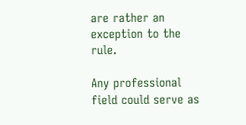are rather an exception to the rule.

Any professional field could serve as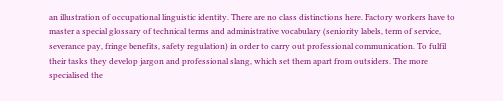an illustration of occupational linguistic identity. There are no class distinctions here. Factory workers have to master a special glossary of technical terms and administrative vocabulary (seniority labels, term of service, severance pay, fringe benefits, safety regulation) in order to carry out professional communication. To fulfil their tasks they develop jargon and professional slang, which set them apart from outsiders. The more specialised the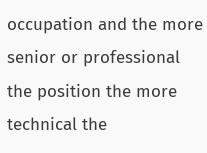occupation and the more senior or professional the position the more technical the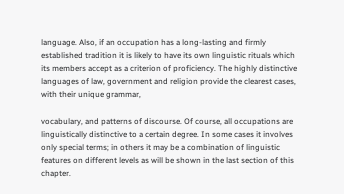language. Also, if an occupation has a long-lasting and firmly established tradition it is likely to have its own linguistic rituals which its members accept as a criterion of proficiency. The highly distinctive languages of law, government and religion provide the clearest cases, with their unique grammar,

vocabulary, and patterns of discourse. Of course, all occupations are linguistically distinctive to a certain degree. In some cases it involves only special terms; in others it may be a combination of linguistic features on different levels as will be shown in the last section of this chapter.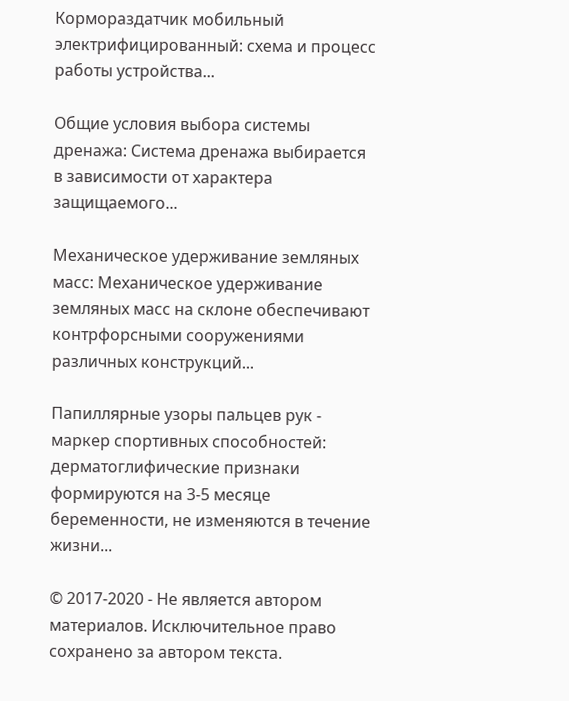Кормораздатчик мобильный электрифицированный: схема и процесс работы устройства...

Общие условия выбора системы дренажа: Система дренажа выбирается в зависимости от характера защищаемого...

Механическое удерживание земляных масс: Механическое удерживание земляных масс на склоне обеспечивают контрфорсными сооружениями различных конструкций...

Папиллярные узоры пальцев рук - маркер спортивных способностей: дерматоглифические признаки формируются на 3-5 месяце беременности, не изменяются в течение жизни...

© 2017-2020 - Не является автором материалов. Исключительное право сохранено за автором текста.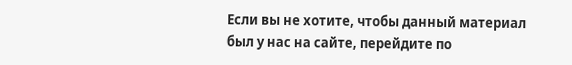Если вы не хотите, чтобы данный материал был у нас на сайте, перейдите по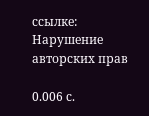ссылке: Нарушение авторских прав

0.006 с.